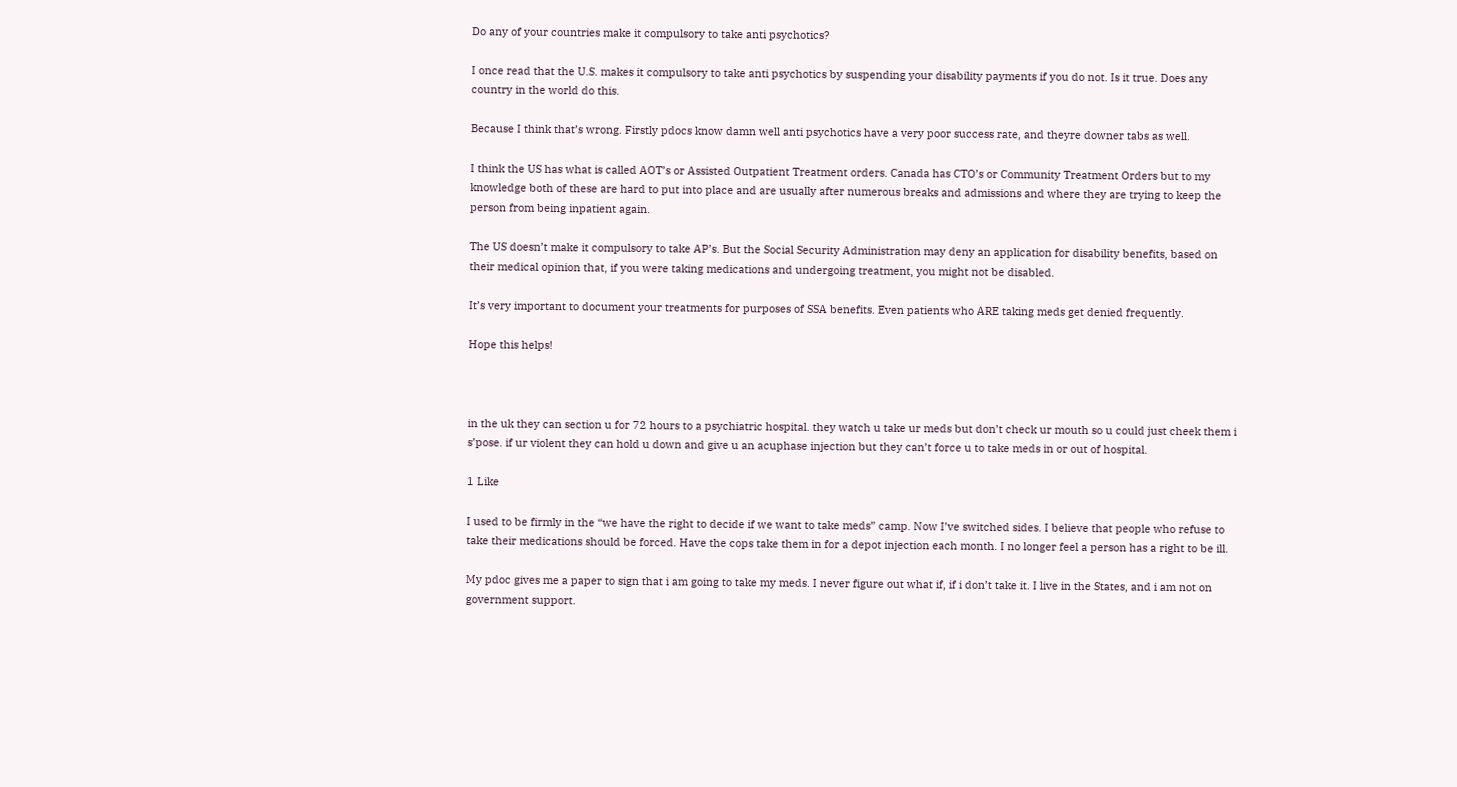Do any of your countries make it compulsory to take anti psychotics?

I once read that the U.S. makes it compulsory to take anti psychotics by suspending your disability payments if you do not. Is it true. Does any country in the world do this.

Because I think that’s wrong. Firstly pdocs know damn well anti psychotics have a very poor success rate, and theyre downer tabs as well.

I think the US has what is called AOT’s or Assisted Outpatient Treatment orders. Canada has CTO’s or Community Treatment Orders but to my knowledge both of these are hard to put into place and are usually after numerous breaks and admissions and where they are trying to keep the person from being inpatient again.

The US doesn’t make it compulsory to take AP’s. But the Social Security Administration may deny an application for disability benefits, based on their medical opinion that, if you were taking medications and undergoing treatment, you might not be disabled.

It’s very important to document your treatments for purposes of SSA benefits. Even patients who ARE taking meds get denied frequently.

Hope this helps!



in the uk they can section u for 72 hours to a psychiatric hospital. they watch u take ur meds but don’t check ur mouth so u could just cheek them i s’pose. if ur violent they can hold u down and give u an acuphase injection but they can’t force u to take meds in or out of hospital.

1 Like

I used to be firmly in the “we have the right to decide if we want to take meds” camp. Now I’ve switched sides. I believe that people who refuse to take their medications should be forced. Have the cops take them in for a depot injection each month. I no longer feel a person has a right to be ill.

My pdoc gives me a paper to sign that i am going to take my meds. I never figure out what if, if i don’t take it. I live in the States, and i am not on government support.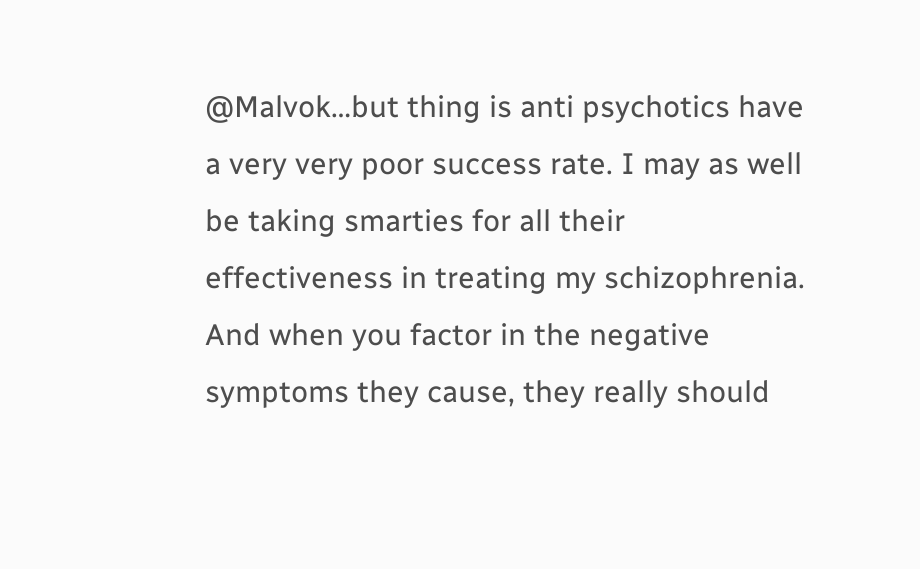@Malvok…but thing is anti psychotics have a very very poor success rate. I may as well be taking smarties for all their effectiveness in treating my schizophrenia. And when you factor in the negative symptoms they cause, they really should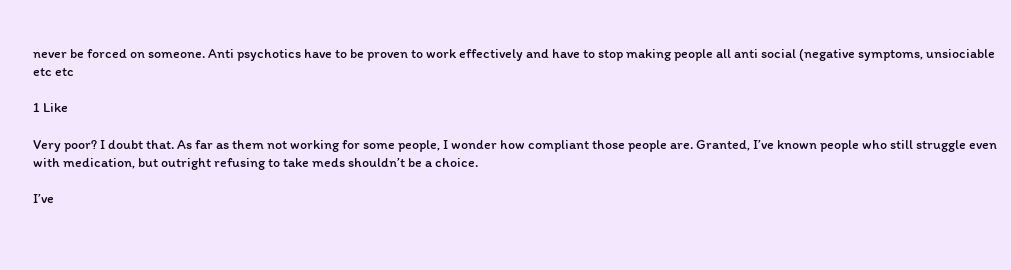never be forced on someone. Anti psychotics have to be proven to work effectively and have to stop making people all anti social (negative symptoms, unsiociable etc etc

1 Like

Very poor? I doubt that. As far as them not working for some people, I wonder how compliant those people are. Granted, I’ve known people who still struggle even with medication, but outright refusing to take meds shouldn’t be a choice.

I’ve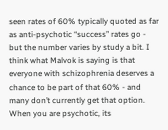seen rates of 60% typically quoted as far as anti-psychotic “success” rates go - but the number varies by study a bit. I think what Malvok is saying is that everyone with schizophrenia deserves a chance to be part of that 60% - and many don’t currently get that option. When you are psychotic, its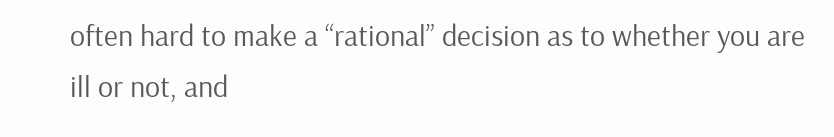often hard to make a “rational” decision as to whether you are ill or not, and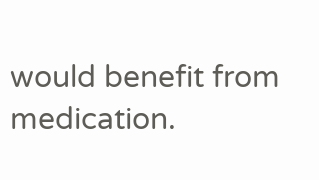would benefit from medication.